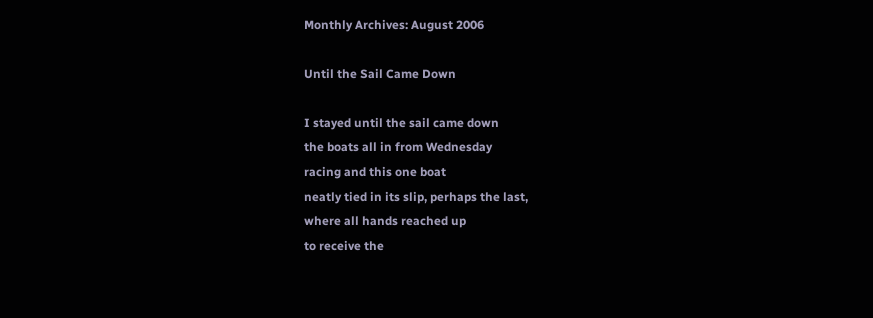Monthly Archives: August 2006

Until the Sail Came Down

I stayed until the sail came down
the boats all in from Wednesday
racing and this one boat
neatly tied in its slip, perhaps the last,
where all hands reached up
to receive the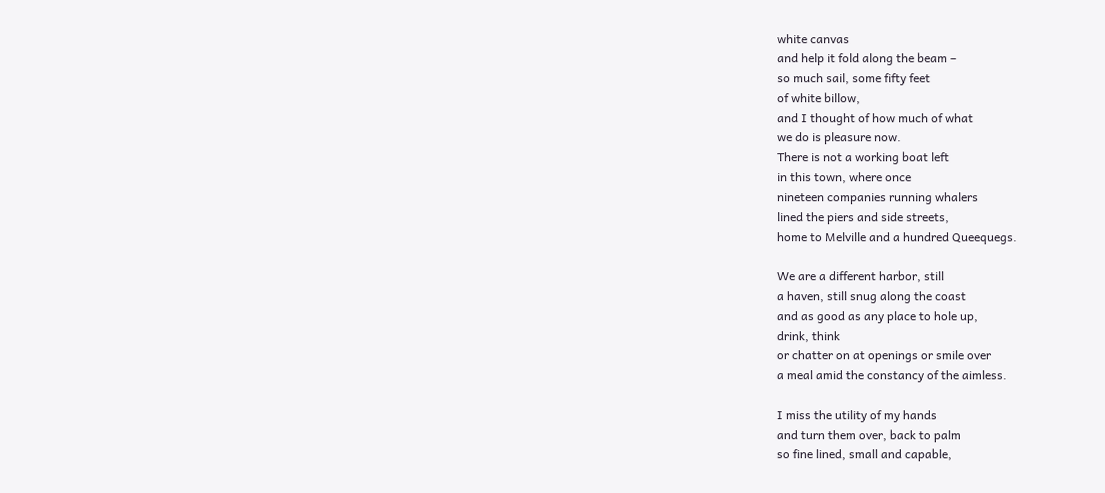white canvas
and help it fold along the beam –
so much sail, some fifty feet
of white billow,
and I thought of how much of what
we do is pleasure now.
There is not a working boat left
in this town, where once
nineteen companies running whalers
lined the piers and side streets,
home to Melville and a hundred Queequegs.

We are a different harbor, still
a haven, still snug along the coast
and as good as any place to hole up,
drink, think
or chatter on at openings or smile over
a meal amid the constancy of the aimless.

I miss the utility of my hands
and turn them over, back to palm
so fine lined, small and capable,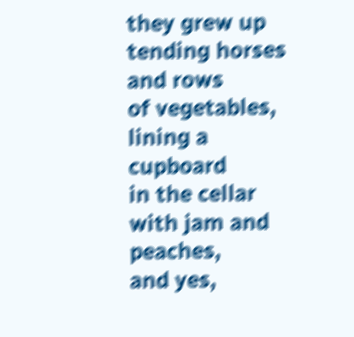they grew up tending horses and rows
of vegetables, lining a cupboard
in the cellar with jam and peaches,
and yes,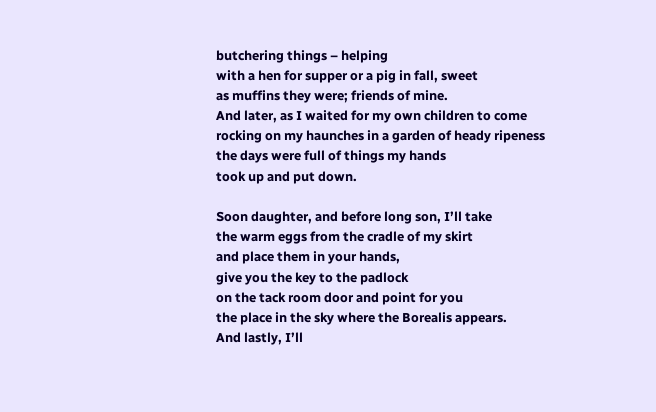butchering things – helping
with a hen for supper or a pig in fall, sweet
as muffins they were; friends of mine.
And later, as I waited for my own children to come
rocking on my haunches in a garden of heady ripeness
the days were full of things my hands
took up and put down.

Soon daughter, and before long son, I’ll take
the warm eggs from the cradle of my skirt
and place them in your hands,
give you the key to the padlock
on the tack room door and point for you
the place in the sky where the Borealis appears.
And lastly, I’ll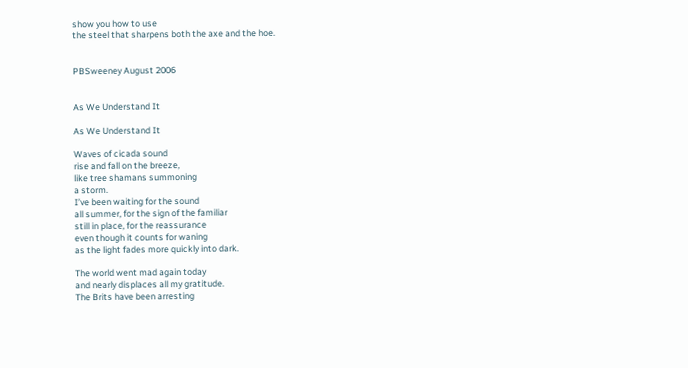show you how to use
the steel that sharpens both the axe and the hoe.


PBSweeney August 2006


As We Understand It

As We Understand It

Waves of cicada sound
rise and fall on the breeze,
like tree shamans summoning
a storm.
I’ve been waiting for the sound
all summer, for the sign of the familiar
still in place, for the reassurance
even though it counts for waning
as the light fades more quickly into dark.

The world went mad again today
and nearly displaces all my gratitude.
The Brits have been arresting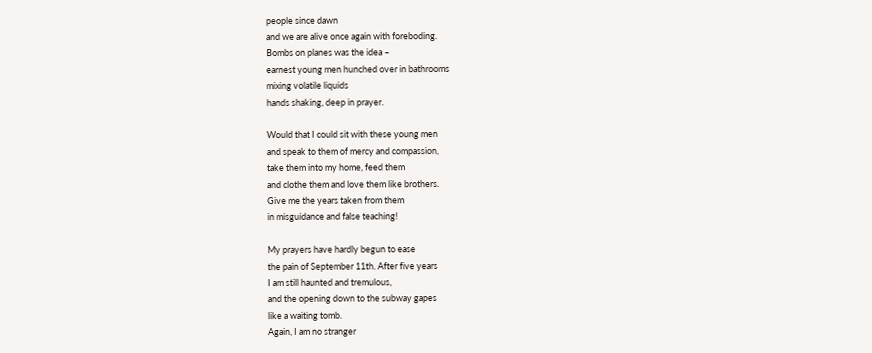people since dawn
and we are alive once again with foreboding.
Bombs on planes was the idea –
earnest young men hunched over in bathrooms
mixing volatile liquids
hands shaking, deep in prayer.

Would that I could sit with these young men
and speak to them of mercy and compassion,
take them into my home, feed them
and clothe them and love them like brothers.
Give me the years taken from them
in misguidance and false teaching!

My prayers have hardly begun to ease
the pain of September 11th. After five years
I am still haunted and tremulous,
and the opening down to the subway gapes
like a waiting tomb.
Again, I am no stranger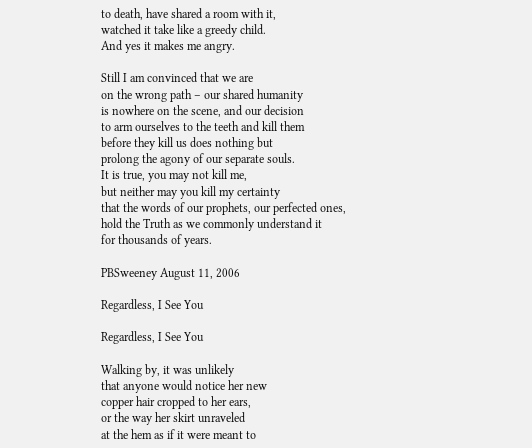to death, have shared a room with it,
watched it take like a greedy child.
And yes it makes me angry.

Still I am convinced that we are
on the wrong path – our shared humanity
is nowhere on the scene, and our decision
to arm ourselves to the teeth and kill them
before they kill us does nothing but
prolong the agony of our separate souls.
It is true, you may not kill me,
but neither may you kill my certainty
that the words of our prophets, our perfected ones,
hold the Truth as we commonly understand it
for thousands of years.

PBSweeney August 11, 2006

Regardless, I See You

Regardless, I See You

Walking by, it was unlikely
that anyone would notice her new
copper hair cropped to her ears,
or the way her skirt unraveled
at the hem as if it were meant to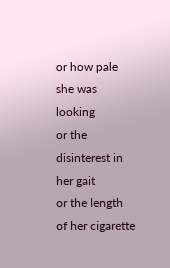or how pale she was looking
or the disinterest in her gait
or the length of her cigarette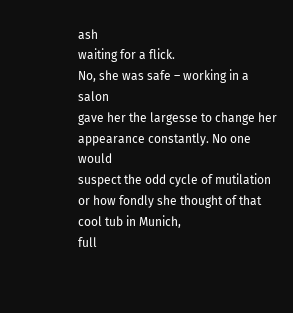ash
waiting for a flick.
No, she was safe – working in a salon
gave her the largesse to change her
appearance constantly. No one would
suspect the odd cycle of mutilation
or how fondly she thought of that cool tub in Munich,
full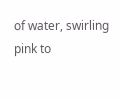of water, swirling pink to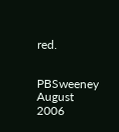red.


PBSweeney August 2006